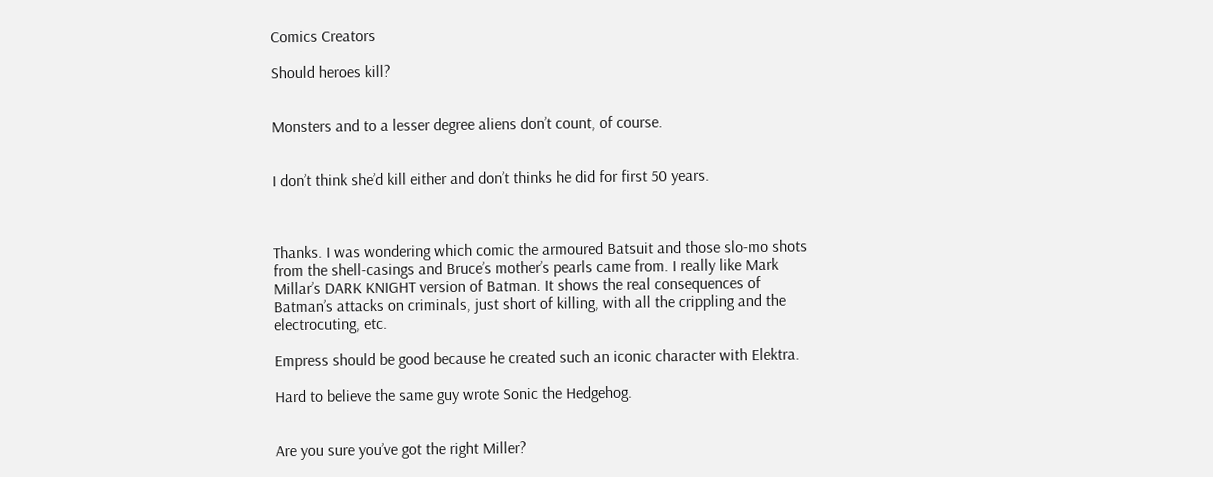Comics Creators

Should heroes kill?


Monsters and to a lesser degree aliens don’t count, of course.


I don’t think she’d kill either and don’t thinks he did for first 50 years.



Thanks. I was wondering which comic the armoured Batsuit and those slo-mo shots from the shell-casings and Bruce’s mother’s pearls came from. I really like Mark Millar’s DARK KNIGHT version of Batman. It shows the real consequences of Batman’s attacks on criminals, just short of killing, with all the crippling and the electrocuting, etc.

Empress should be good because he created such an iconic character with Elektra.

Hard to believe the same guy wrote Sonic the Hedgehog.


Are you sure you’ve got the right Miller?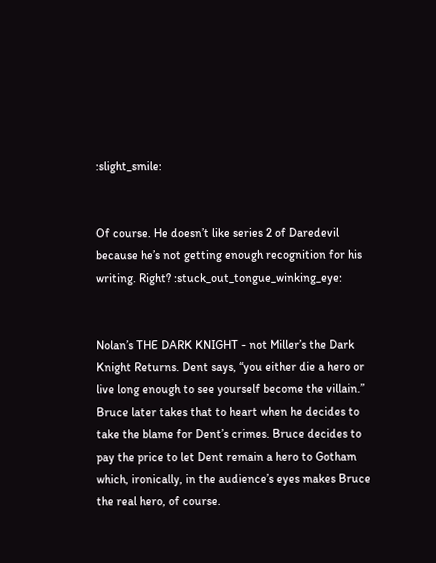:slight_smile:


Of course. He doesn’t like series 2 of Daredevil because he’s not getting enough recognition for his writing. Right? :stuck_out_tongue_winking_eye:


Nolan’s THE DARK KNIGHT - not Miller’s the Dark Knight Returns. Dent says, “you either die a hero or live long enough to see yourself become the villain.” Bruce later takes that to heart when he decides to take the blame for Dent’s crimes. Bruce decides to pay the price to let Dent remain a hero to Gotham which, ironically, in the audience’s eyes makes Bruce the real hero, of course.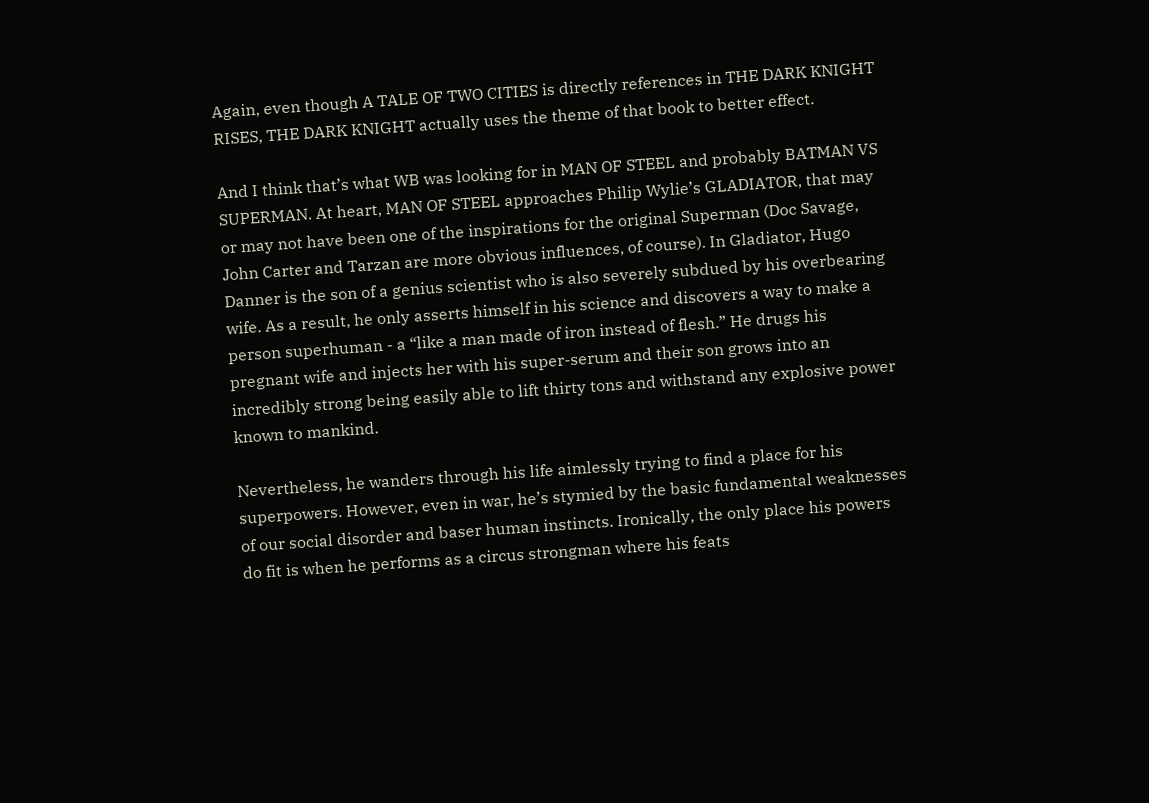Again, even though A TALE OF TWO CITIES is directly references in THE DARK KNIGHT RISES, THE DARK KNIGHT actually uses the theme of that book to better effect.

And I think that’s what WB was looking for in MAN OF STEEL and probably BATMAN VS SUPERMAN. At heart, MAN OF STEEL approaches Philip Wylie’s GLADIATOR, that may or may not have been one of the inspirations for the original Superman (Doc Savage, John Carter and Tarzan are more obvious influences, of course). In Gladiator, Hugo Danner is the son of a genius scientist who is also severely subdued by his overbearing wife. As a result, he only asserts himself in his science and discovers a way to make a person superhuman - a “like a man made of iron instead of flesh.” He drugs his pregnant wife and injects her with his super-serum and their son grows into an incredibly strong being easily able to lift thirty tons and withstand any explosive power known to mankind.

Nevertheless, he wanders through his life aimlessly trying to find a place for his superpowers. However, even in war, he’s stymied by the basic fundamental weaknesses of our social disorder and baser human instincts. Ironically, the only place his powers do fit is when he performs as a circus strongman where his feats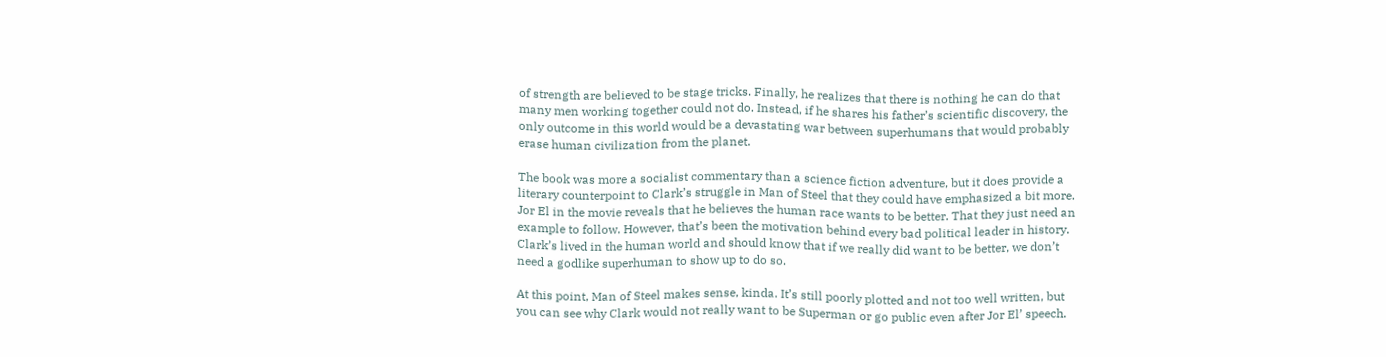of strength are believed to be stage tricks. Finally, he realizes that there is nothing he can do that many men working together could not do. Instead, if he shares his father’s scientific discovery, the only outcome in this world would be a devastating war between superhumans that would probably erase human civilization from the planet.

The book was more a socialist commentary than a science fiction adventure, but it does provide a literary counterpoint to Clark’s struggle in Man of Steel that they could have emphasized a bit more. Jor El in the movie reveals that he believes the human race wants to be better. That they just need an example to follow. However, that’s been the motivation behind every bad political leader in history. Clark’s lived in the human world and should know that if we really did want to be better, we don’t need a godlike superhuman to show up to do so.

At this point, Man of Steel makes sense, kinda. It’s still poorly plotted and not too well written, but you can see why Clark would not really want to be Superman or go public even after Jor El’ speech.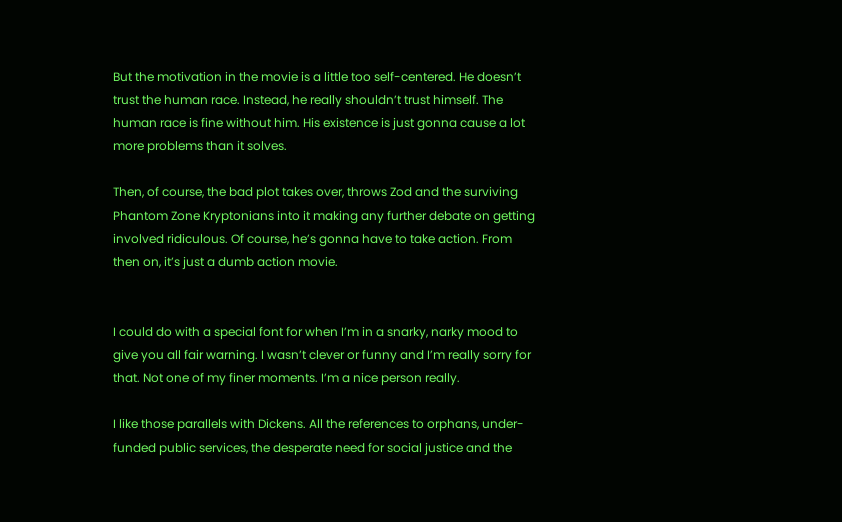But the motivation in the movie is a little too self-centered. He doesn’t trust the human race. Instead, he really shouldn’t trust himself. The human race is fine without him. His existence is just gonna cause a lot more problems than it solves.

Then, of course, the bad plot takes over, throws Zod and the surviving Phantom Zone Kryptonians into it making any further debate on getting involved ridiculous. Of course, he’s gonna have to take action. From then on, it’s just a dumb action movie.


I could do with a special font for when I’m in a snarky, narky mood to give you all fair warning. I wasn’t clever or funny and I’m really sorry for that. Not one of my finer moments. I’m a nice person really.

I like those parallels with Dickens. All the references to orphans, under-funded public services, the desperate need for social justice and the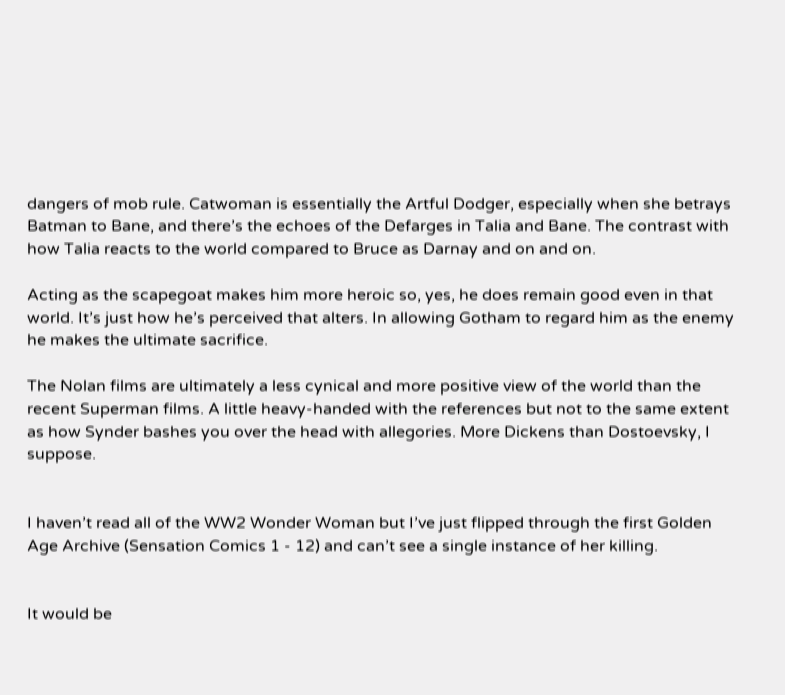dangers of mob rule. Catwoman is essentially the Artful Dodger, especially when she betrays Batman to Bane, and there’s the echoes of the Defarges in Talia and Bane. The contrast with how Talia reacts to the world compared to Bruce as Darnay and on and on.

Acting as the scapegoat makes him more heroic so, yes, he does remain good even in that world. It’s just how he’s perceived that alters. In allowing Gotham to regard him as the enemy he makes the ultimate sacrifice.

The Nolan films are ultimately a less cynical and more positive view of the world than the recent Superman films. A little heavy-handed with the references but not to the same extent as how Synder bashes you over the head with allegories. More Dickens than Dostoevsky, I suppose.


I haven’t read all of the WW2 Wonder Woman but I’ve just flipped through the first Golden Age Archive (Sensation Comics 1 - 12) and can’t see a single instance of her killing.


It would be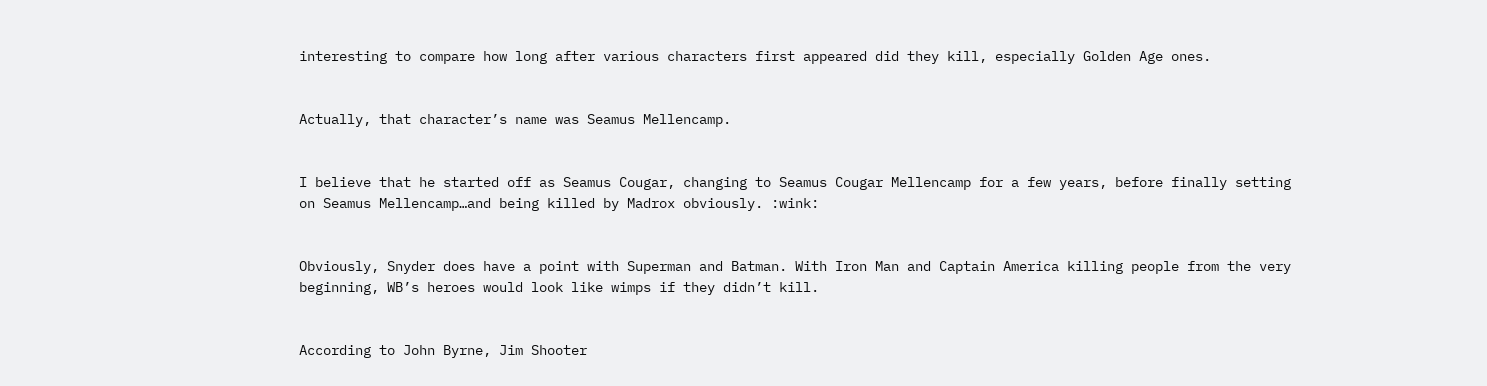interesting to compare how long after various characters first appeared did they kill, especially Golden Age ones.


Actually, that character’s name was Seamus Mellencamp.


I believe that he started off as Seamus Cougar, changing to Seamus Cougar Mellencamp for a few years, before finally setting on Seamus Mellencamp…and being killed by Madrox obviously. :wink:


Obviously, Snyder does have a point with Superman and Batman. With Iron Man and Captain America killing people from the very beginning, WB’s heroes would look like wimps if they didn’t kill.


According to John Byrne, Jim Shooter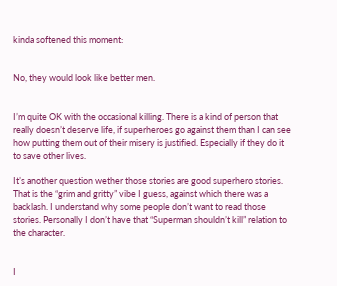kinda softened this moment:


No, they would look like better men.


I’m quite OK with the occasional killing. There is a kind of person that really doesn’t deserve life, if superheroes go against them than I can see how putting them out of their misery is justified. Especially if they do it to save other lives.

It’s another question wether those stories are good superhero stories. That is the “grim and gritty” vibe I guess, against which there was a backlash. I understand why some people don’t want to read those stories. Personally I don’t have that “Superman shouldn’t kill” relation to the character.


I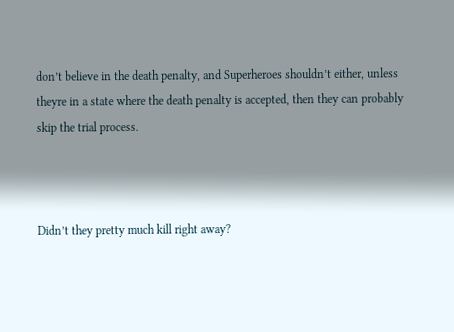don’t believe in the death penalty, and Superheroes shouldn’t either, unless theyre in a state where the death penalty is accepted, then they can probably skip the trial process.



Didn’t they pretty much kill right away?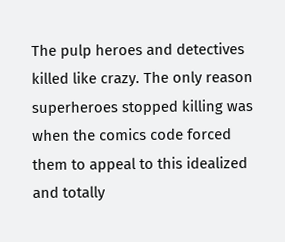The pulp heroes and detectives killed like crazy. The only reason superheroes stopped killing was when the comics code forced them to appeal to this idealized and totally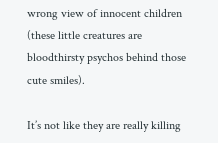wrong view of innocent children (these little creatures are bloodthirsty psychos behind those cute smiles).

It’s not like they are really killing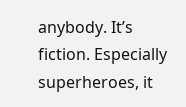anybody. It’s fiction. Especially superheroes, it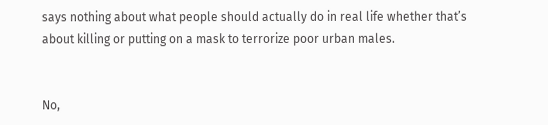says nothing about what people should actually do in real life whether that’s about killing or putting on a mask to terrorize poor urban males.


No,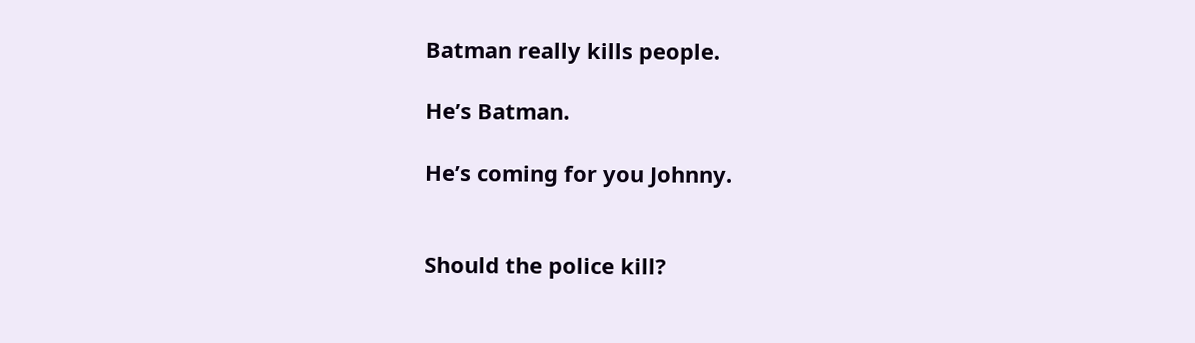Batman really kills people.

He’s Batman.

He’s coming for you Johnny.


Should the police kill?